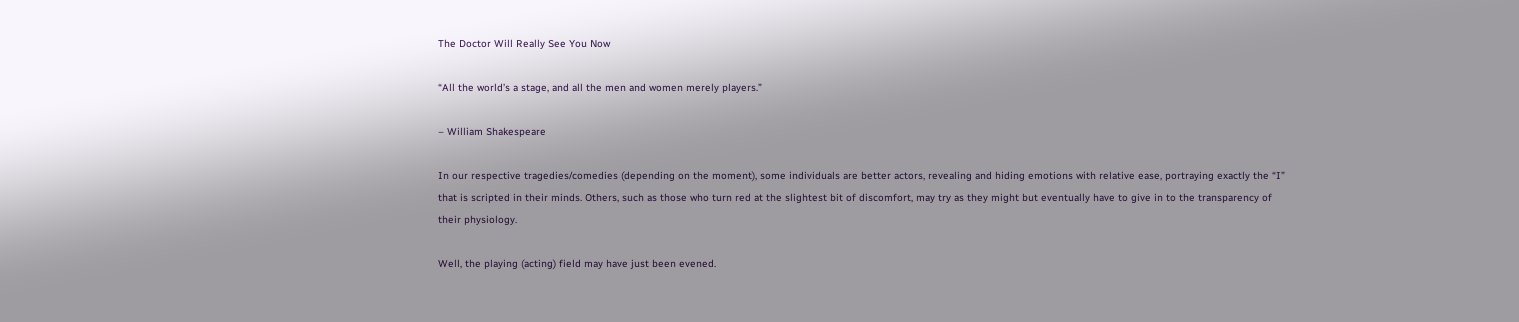The Doctor Will Really See You Now

“All the world’s a stage, and all the men and women merely players.”

– William Shakespeare

In our respective tragedies/comedies (depending on the moment), some individuals are better actors, revealing and hiding emotions with relative ease, portraying exactly the “I” that is scripted in their minds. Others, such as those who turn red at the slightest bit of discomfort, may try as they might but eventually have to give in to the transparency of their physiology.

Well, the playing (acting) field may have just been evened.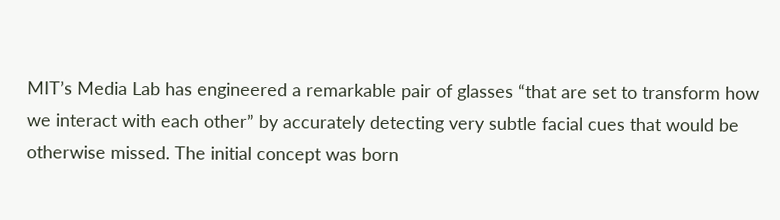MIT’s Media Lab has engineered a remarkable pair of glasses “that are set to transform how we interact with each other” by accurately detecting very subtle facial cues that would be otherwise missed. The initial concept was born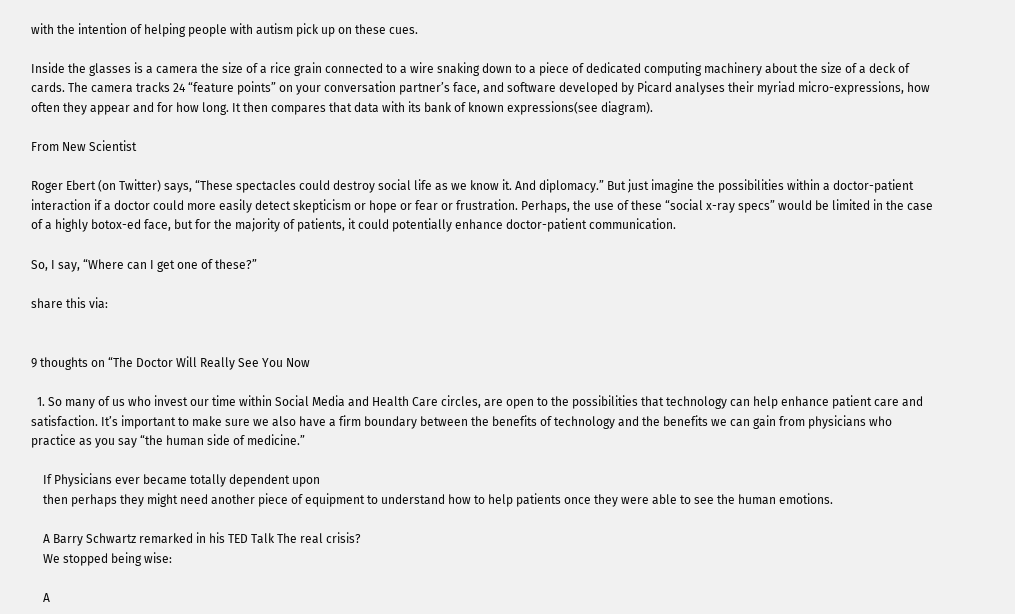with the intention of helping people with autism pick up on these cues.

Inside the glasses is a camera the size of a rice grain connected to a wire snaking down to a piece of dedicated computing machinery about the size of a deck of cards. The camera tracks 24 “feature points” on your conversation partner’s face, and software developed by Picard analyses their myriad micro-expressions, how often they appear and for how long. It then compares that data with its bank of known expressions(see diagram).

From New Scientist

Roger Ebert (on Twitter) says, “These spectacles could destroy social life as we know it. And diplomacy.” But just imagine the possibilities within a doctor-patient interaction if a doctor could more easily detect skepticism or hope or fear or frustration. Perhaps, the use of these “social x-ray specs” would be limited in the case of a highly botox-ed face, but for the majority of patients, it could potentially enhance doctor-patient communication.

So, I say, “Where can I get one of these?”

share this via:


9 thoughts on “The Doctor Will Really See You Now

  1. So many of us who invest our time within Social Media and Health Care circles, are open to the possibilities that technology can help enhance patient care and satisfaction. It’s important to make sure we also have a firm boundary between the benefits of technology and the benefits we can gain from physicians who practice as you say “the human side of medicine.”

    If Physicians ever became totally dependent upon
    then perhaps they might need another piece of equipment to understand how to help patients once they were able to see the human emotions.

    A Barry Schwartz remarked in his TED Talk The real crisis?
    We stopped being wise:

    A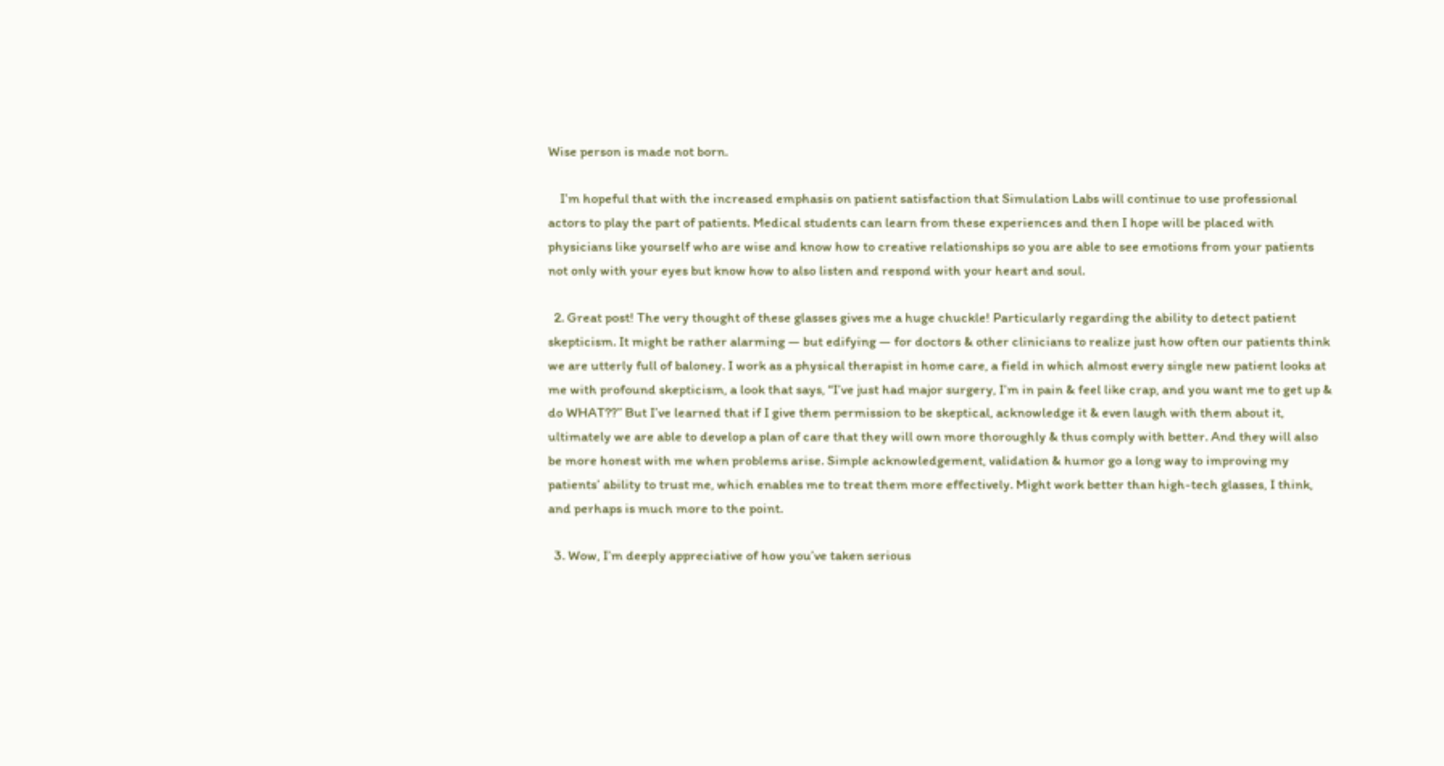Wise person is made not born.

    I’m hopeful that with the increased emphasis on patient satisfaction that Simulation Labs will continue to use professional actors to play the part of patients. Medical students can learn from these experiences and then I hope will be placed with physicians like yourself who are wise and know how to creative relationships so you are able to see emotions from your patients not only with your eyes but know how to also listen and respond with your heart and soul.

  2. Great post! The very thought of these glasses gives me a huge chuckle! Particularly regarding the ability to detect patient skepticism. It might be rather alarming — but edifying — for doctors & other clinicians to realize just how often our patients think we are utterly full of baloney. I work as a physical therapist in home care, a field in which almost every single new patient looks at me with profound skepticism, a look that says, “I’ve just had major surgery, I’m in pain & feel like crap, and you want me to get up & do WHAT??” But I’ve learned that if I give them permission to be skeptical, acknowledge it & even laugh with them about it, ultimately we are able to develop a plan of care that they will own more thoroughly & thus comply with better. And they will also be more honest with me when problems arise. Simple acknowledgement, validation & humor go a long way to improving my patients’ ability to trust me, which enables me to treat them more effectively. Might work better than high-tech glasses, I think, and perhaps is much more to the point.

  3. Wow, I’m deeply appreciative of how you’ve taken serious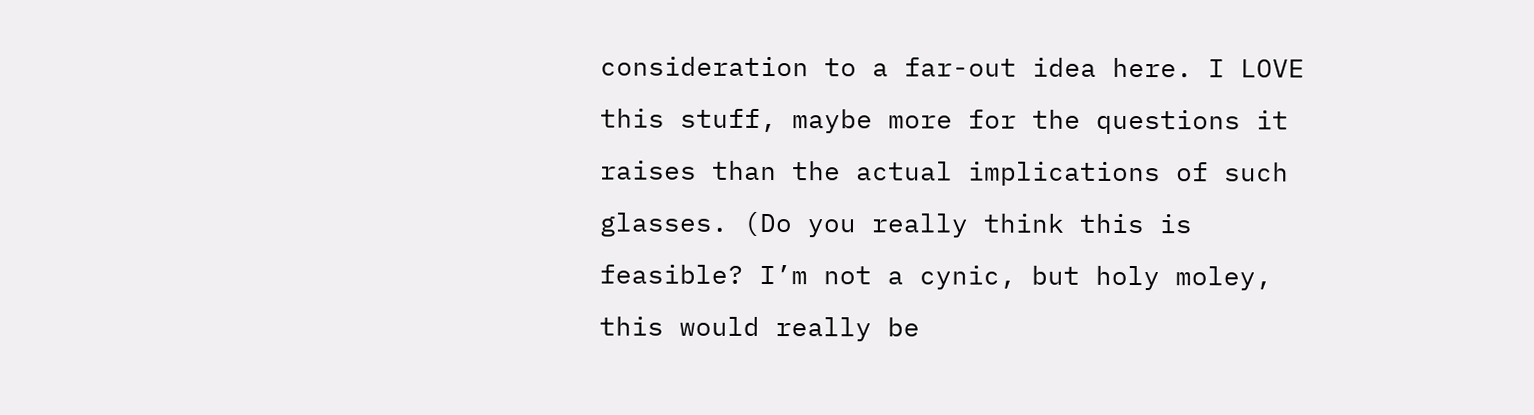consideration to a far-out idea here. I LOVE this stuff, maybe more for the questions it raises than the actual implications of such glasses. (Do you really think this is feasible? I’m not a cynic, but holy moley, this would really be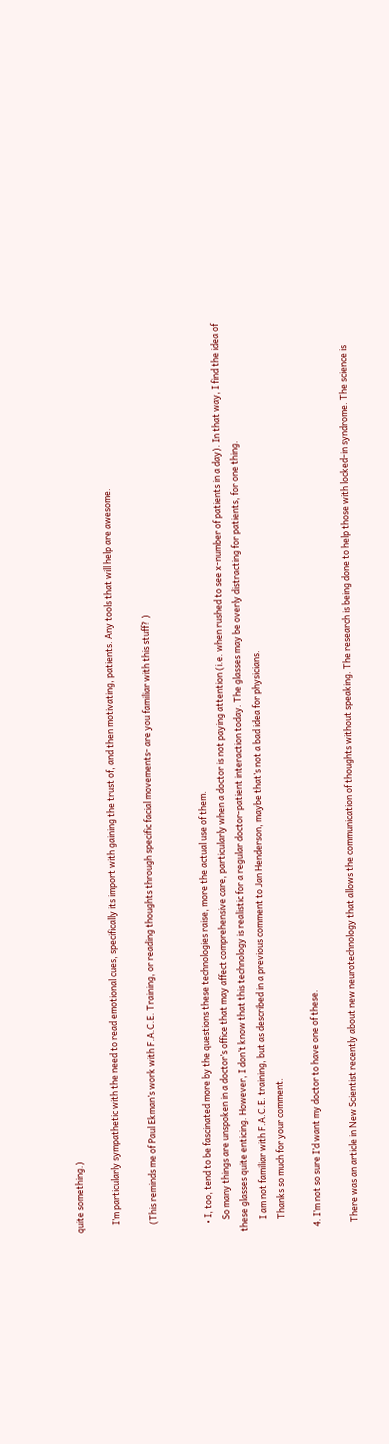quite something.)

    I’m particularly sympathetic with the need to read emotional cues, specifically its import with gaining the trust of, and then motivating, patients. Any tools that will help are awesome.

    (This reminds me of Paul Ekman’s work with F.A.C.E. Training, or reading thoughts through specific facial movements- are you familiar with this stuff? )


    • I, too, tend to be fascinated more by the questions these technologies raise, more the actual use of them.
      So many things are unspoken in a doctor’s office that may affect comprehensive care, particularly when a doctor is not paying attention (i.e. when rushed to see x-number of patients in a day). In that way, I find the idea of these glasses quite enticing. However, I don’t know that this technology is realistic for a regular doctor-patient interaction today. The glasses may be overly distracting for patients, for one thing.
      I am not familiar with F.A.C.E. training, but as described in a previous comment to Jan Henderson, maybe that’s not a bad idea for physicians.
      Thanks so much for your comment.

  4. I’m not so sure I’d want my doctor to have one of these.

    There was an article in New Scientist recently about new neurotechnology that allows the communication of thoughts without speaking. The research is being done to help those with locked-in syndrome. The science is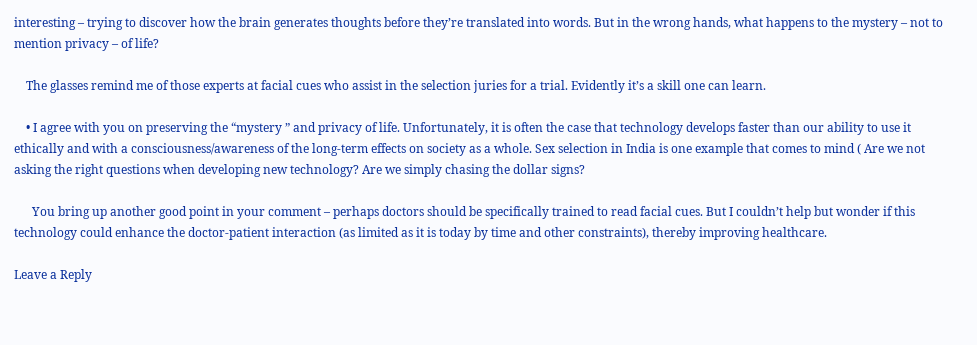interesting – trying to discover how the brain generates thoughts before they’re translated into words. But in the wrong hands, what happens to the mystery – not to mention privacy – of life?

    The glasses remind me of those experts at facial cues who assist in the selection juries for a trial. Evidently it’s a skill one can learn.

    • I agree with you on preserving the “mystery ” and privacy of life. Unfortunately, it is often the case that technology develops faster than our ability to use it ethically and with a consciousness/awareness of the long-term effects on society as a whole. Sex selection in India is one example that comes to mind ( Are we not asking the right questions when developing new technology? Are we simply chasing the dollar signs?

      You bring up another good point in your comment – perhaps doctors should be specifically trained to read facial cues. But I couldn’t help but wonder if this technology could enhance the doctor-patient interaction (as limited as it is today by time and other constraints), thereby improving healthcare.

Leave a Reply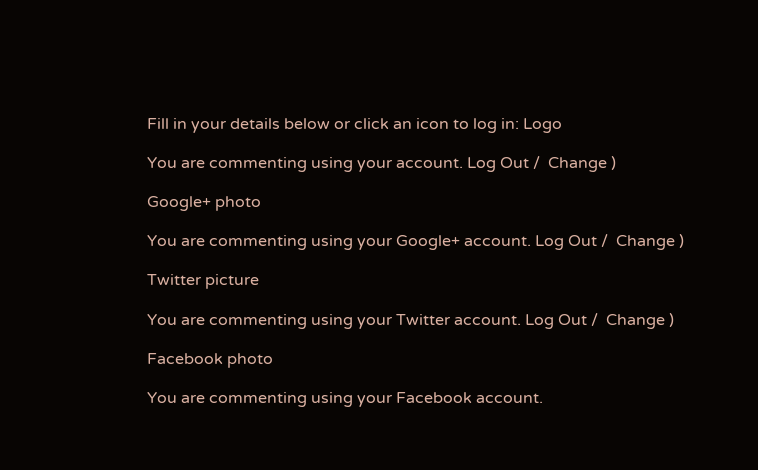Fill in your details below or click an icon to log in: Logo

You are commenting using your account. Log Out /  Change )

Google+ photo

You are commenting using your Google+ account. Log Out /  Change )

Twitter picture

You are commenting using your Twitter account. Log Out /  Change )

Facebook photo

You are commenting using your Facebook account.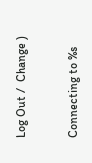Log Out /  Change )


Connecting to %s